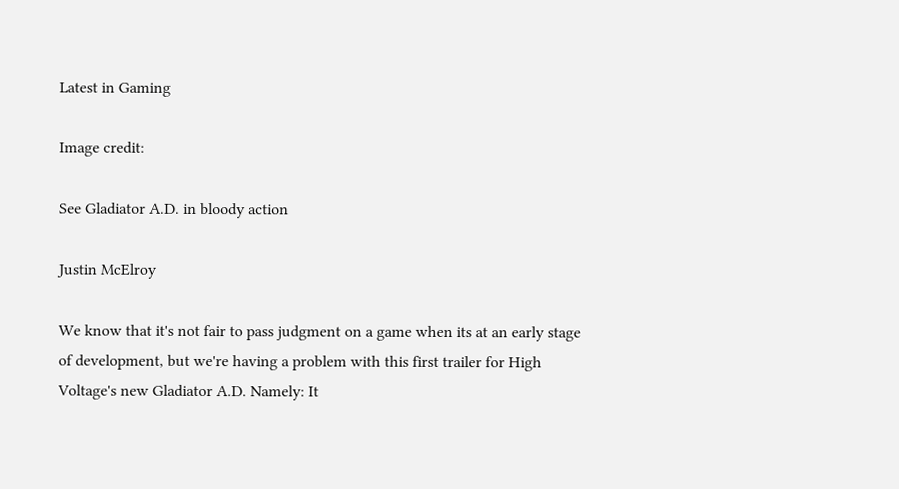Latest in Gaming

Image credit:

See Gladiator A.D. in bloody action

Justin McElroy

We know that it's not fair to pass judgment on a game when its at an early stage of development, but we're having a problem with this first trailer for High Voltage's new Gladiator A.D. Namely: It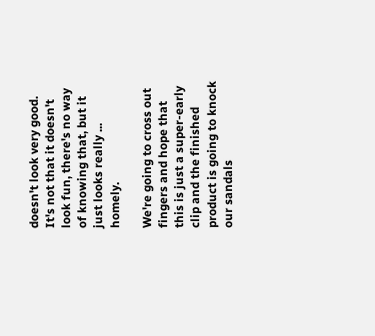doesn't look very good. It's not that it doesn't look fun, there's no way of knowing that, but it just looks really ... homely.

We're going to cross out fingers and hope that this is just a super-early clip and the finished product is going to knock our sandals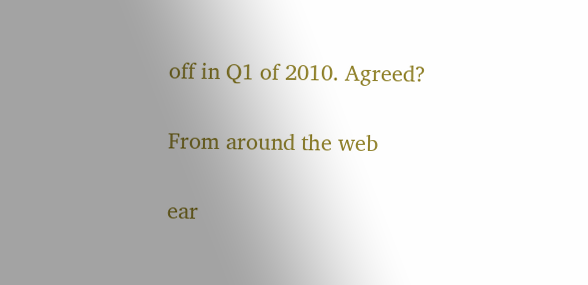off in Q1 of 2010. Agreed?

From around the web

ear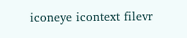iconeye icontext filevr